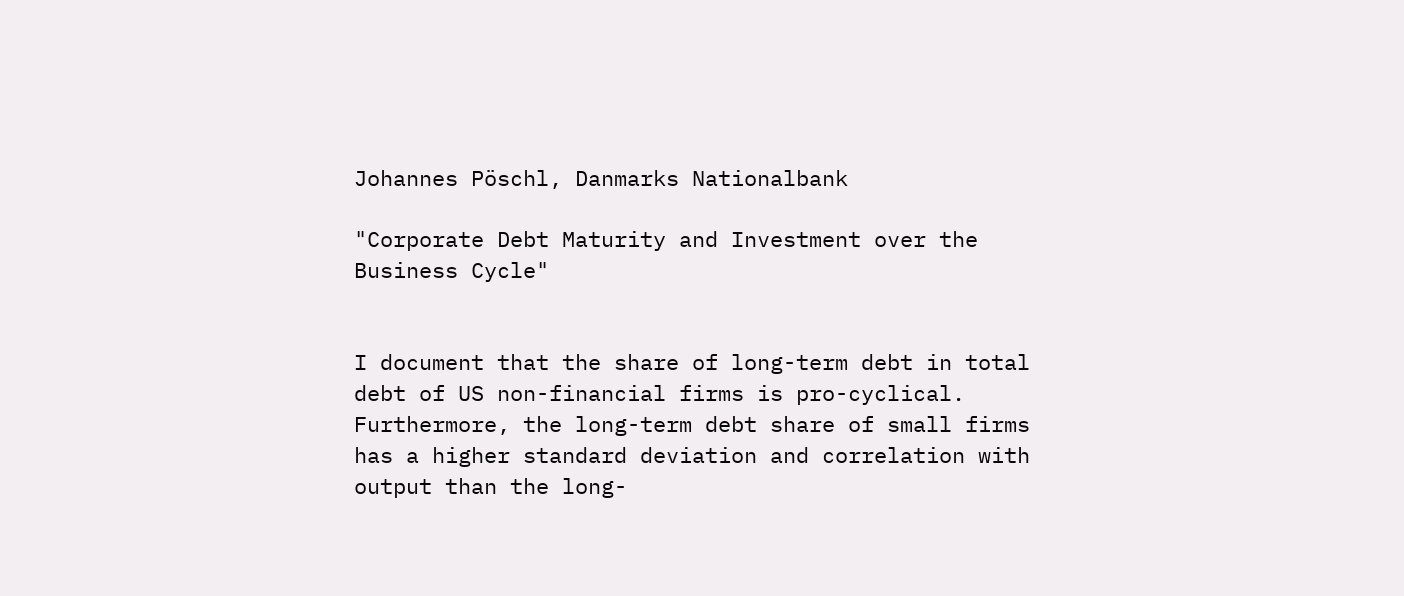Johannes Pöschl, Danmarks Nationalbank

"Corporate Debt Maturity and Investment over the Business Cycle"


I document that the share of long-term debt in total debt of US non-financial firms is pro-cyclical. Furthermore, the long-term debt share of small firms has a higher standard deviation and correlation with output than the long-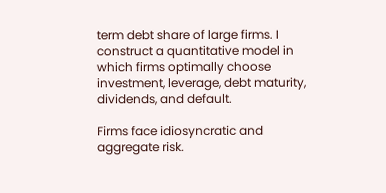term debt share of large firms. I construct a quantitative model in which firms optimally choose investment, leverage, debt maturity, dividends, and default.

Firms face idiosyncratic and aggregate risk.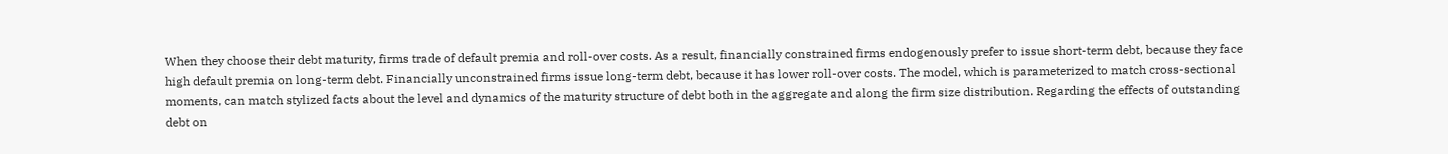When they choose their debt maturity, firms trade of default premia and roll-over costs. As a result, financially constrained firms endogenously prefer to issue short-term debt, because they face high default premia on long-term debt. Financially unconstrained firms issue long-term debt, because it has lower roll-over costs. The model, which is parameterized to match cross-sectional moments, can match stylized facts about the level and dynamics of the maturity structure of debt both in the aggregate and along the firm size distribution. Regarding the effects of outstanding debt on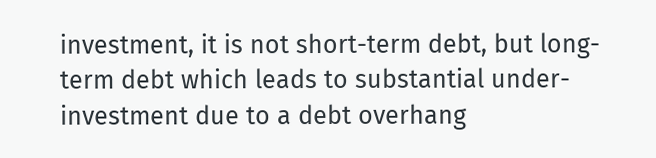investment, it is not short-term debt, but long-term debt which leads to substantial under-investment due to a debt overhang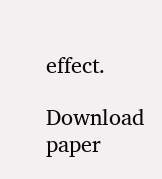effect.

Download paper